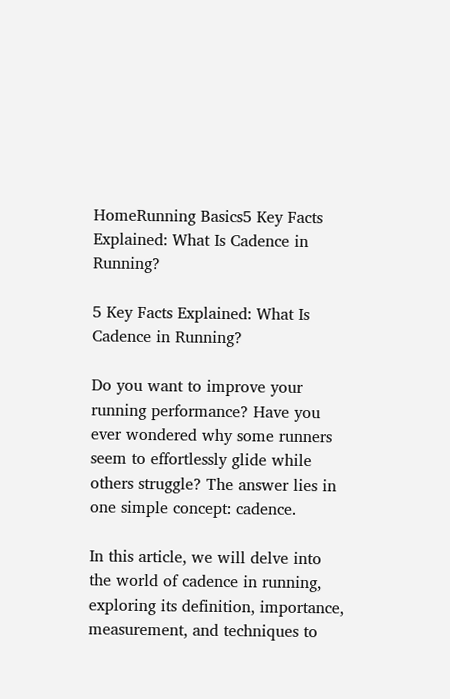HomeRunning Basics5 Key Facts Explained: What Is Cadence in Running?

5 Key Facts Explained: What Is Cadence in Running?

Do you want to improve your running performance? Have you ever wondered why some runners seem to effortlessly glide while others struggle? The answer lies in one simple concept: cadence.

In this article, we will delve into the world of cadence in running, exploring its definition, importance, measurement, and techniques to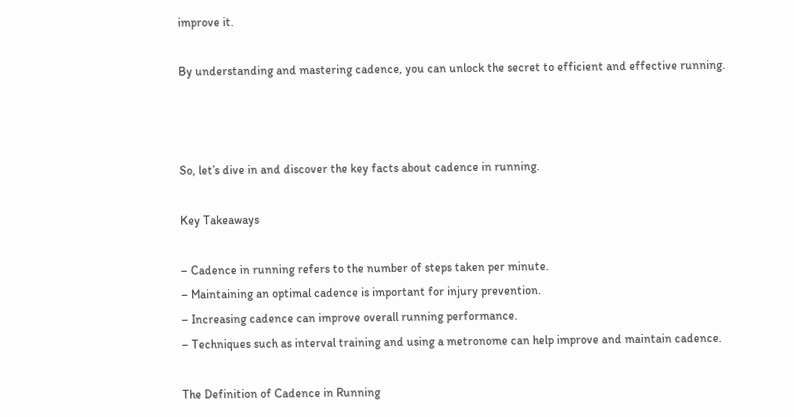improve it.

By understanding and mastering cadence, you can unlock the secret to efficient and effective running.



So, let’s dive in and discover the key facts about cadence in running.

Key Takeaways

– Cadence in running refers to the number of steps taken per minute.
– Maintaining an optimal cadence is important for injury prevention.
– Increasing cadence can improve overall running performance.
– Techniques such as interval training and using a metronome can help improve and maintain cadence.

The Definition of Cadence in Running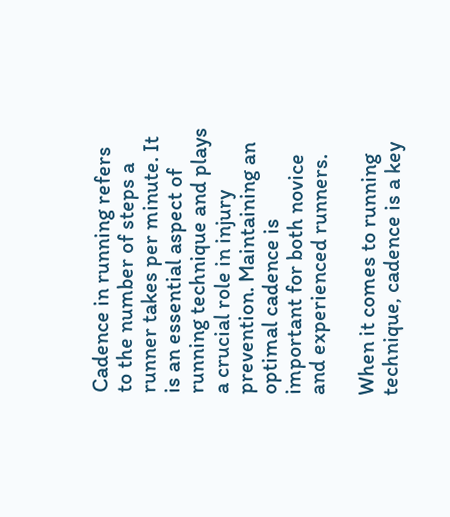Cadence in running refers to the number of steps a runner takes per minute. It is an essential aspect of running technique and plays a crucial role in injury prevention. Maintaining an optimal cadence is important for both novice and experienced runners.

When it comes to running technique, cadence is a key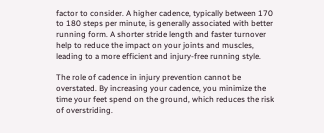factor to consider. A higher cadence, typically between 170 to 180 steps per minute, is generally associated with better running form. A shorter stride length and faster turnover help to reduce the impact on your joints and muscles, leading to a more efficient and injury-free running style.

The role of cadence in injury prevention cannot be overstated. By increasing your cadence, you minimize the time your feet spend on the ground, which reduces the risk of overstriding.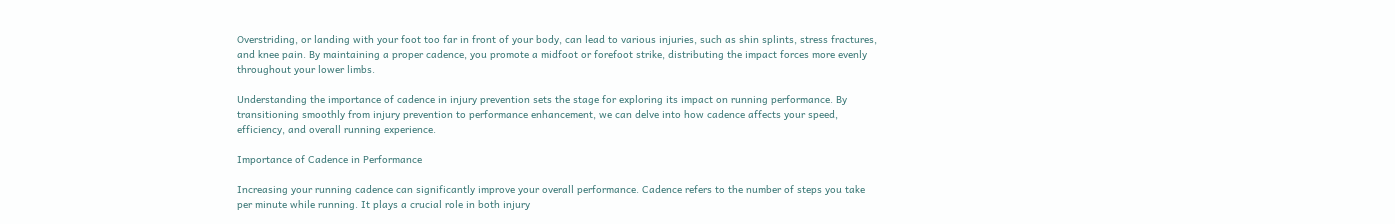Overstriding, or landing with your foot too far in front of your body, can lead to various injuries, such as shin splints, stress fractures, and knee pain. By maintaining a proper cadence, you promote a midfoot or forefoot strike, distributing the impact forces more evenly throughout your lower limbs.

Understanding the importance of cadence in injury prevention sets the stage for exploring its impact on running performance. By transitioning smoothly from injury prevention to performance enhancement, we can delve into how cadence affects your speed, efficiency, and overall running experience.

Importance of Cadence in Performance

Increasing your running cadence can significantly improve your overall performance. Cadence refers to the number of steps you take per minute while running. It plays a crucial role in both injury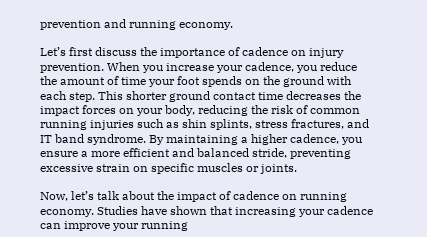prevention and running economy.

Let’s first discuss the importance of cadence on injury prevention. When you increase your cadence, you reduce the amount of time your foot spends on the ground with each step. This shorter ground contact time decreases the impact forces on your body, reducing the risk of common running injuries such as shin splints, stress fractures, and IT band syndrome. By maintaining a higher cadence, you ensure a more efficient and balanced stride, preventing excessive strain on specific muscles or joints.

Now, let’s talk about the impact of cadence on running economy. Studies have shown that increasing your cadence can improve your running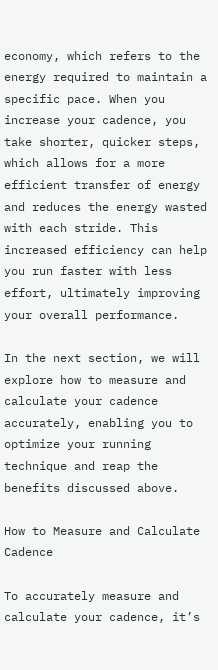economy, which refers to the energy required to maintain a specific pace. When you increase your cadence, you take shorter, quicker steps, which allows for a more efficient transfer of energy and reduces the energy wasted with each stride. This increased efficiency can help you run faster with less effort, ultimately improving your overall performance.

In the next section, we will explore how to measure and calculate your cadence accurately, enabling you to optimize your running technique and reap the benefits discussed above.

How to Measure and Calculate Cadence

To accurately measure and calculate your cadence, it’s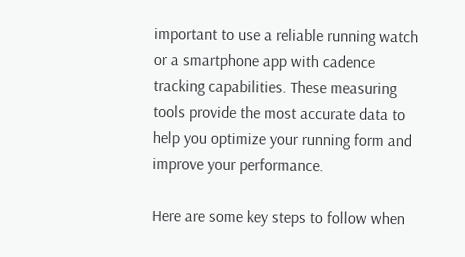important to use a reliable running watch or a smartphone app with cadence tracking capabilities. These measuring tools provide the most accurate data to help you optimize your running form and improve your performance.

Here are some key steps to follow when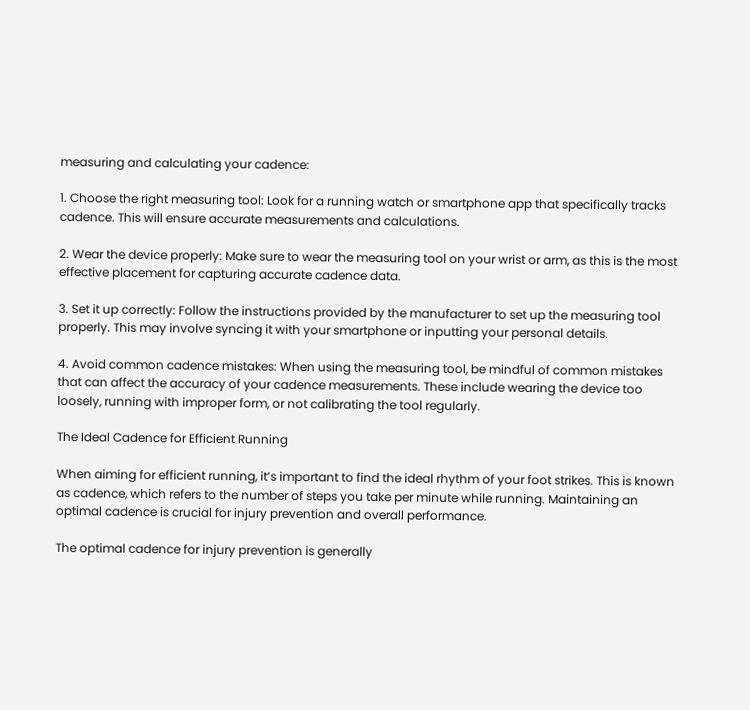measuring and calculating your cadence:

1. Choose the right measuring tool: Look for a running watch or smartphone app that specifically tracks cadence. This will ensure accurate measurements and calculations.

2. Wear the device properly: Make sure to wear the measuring tool on your wrist or arm, as this is the most effective placement for capturing accurate cadence data.

3. Set it up correctly: Follow the instructions provided by the manufacturer to set up the measuring tool properly. This may involve syncing it with your smartphone or inputting your personal details.

4. Avoid common cadence mistakes: When using the measuring tool, be mindful of common mistakes that can affect the accuracy of your cadence measurements. These include wearing the device too loosely, running with improper form, or not calibrating the tool regularly.

The Ideal Cadence for Efficient Running

When aiming for efficient running, it’s important to find the ideal rhythm of your foot strikes. This is known as cadence, which refers to the number of steps you take per minute while running. Maintaining an optimal cadence is crucial for injury prevention and overall performance.

The optimal cadence for injury prevention is generally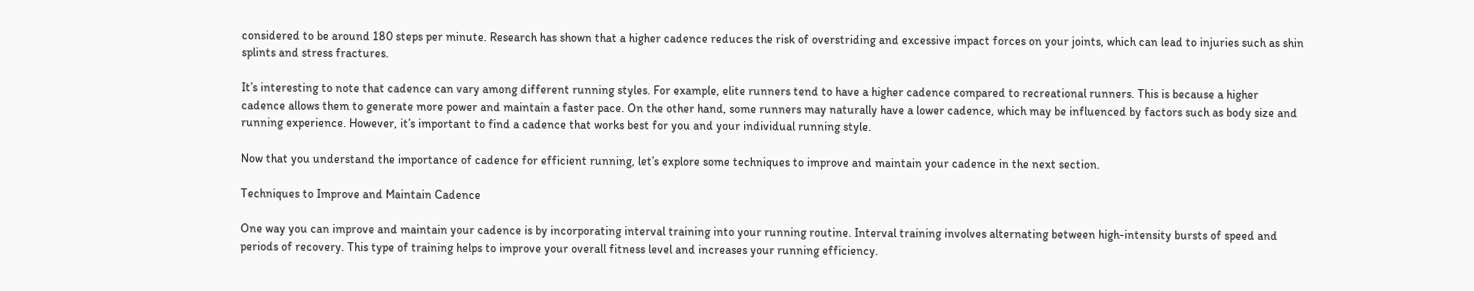considered to be around 180 steps per minute. Research has shown that a higher cadence reduces the risk of overstriding and excessive impact forces on your joints, which can lead to injuries such as shin splints and stress fractures.

It’s interesting to note that cadence can vary among different running styles. For example, elite runners tend to have a higher cadence compared to recreational runners. This is because a higher cadence allows them to generate more power and maintain a faster pace. On the other hand, some runners may naturally have a lower cadence, which may be influenced by factors such as body size and running experience. However, it’s important to find a cadence that works best for you and your individual running style.

Now that you understand the importance of cadence for efficient running, let’s explore some techniques to improve and maintain your cadence in the next section.

Techniques to Improve and Maintain Cadence

One way you can improve and maintain your cadence is by incorporating interval training into your running routine. Interval training involves alternating between high-intensity bursts of speed and periods of recovery. This type of training helps to improve your overall fitness level and increases your running efficiency.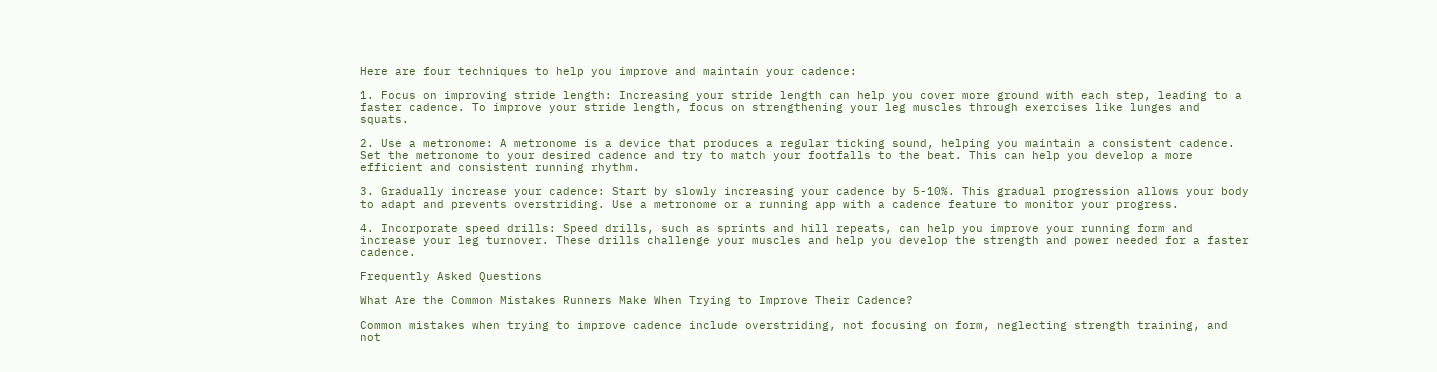Here are four techniques to help you improve and maintain your cadence:

1. Focus on improving stride length: Increasing your stride length can help you cover more ground with each step, leading to a faster cadence. To improve your stride length, focus on strengthening your leg muscles through exercises like lunges and squats.

2. Use a metronome: A metronome is a device that produces a regular ticking sound, helping you maintain a consistent cadence. Set the metronome to your desired cadence and try to match your footfalls to the beat. This can help you develop a more efficient and consistent running rhythm.

3. Gradually increase your cadence: Start by slowly increasing your cadence by 5-10%. This gradual progression allows your body to adapt and prevents overstriding. Use a metronome or a running app with a cadence feature to monitor your progress.

4. Incorporate speed drills: Speed drills, such as sprints and hill repeats, can help you improve your running form and increase your leg turnover. These drills challenge your muscles and help you develop the strength and power needed for a faster cadence.

Frequently Asked Questions

What Are the Common Mistakes Runners Make When Trying to Improve Their Cadence?

Common mistakes when trying to improve cadence include overstriding, not focusing on form, neglecting strength training, and not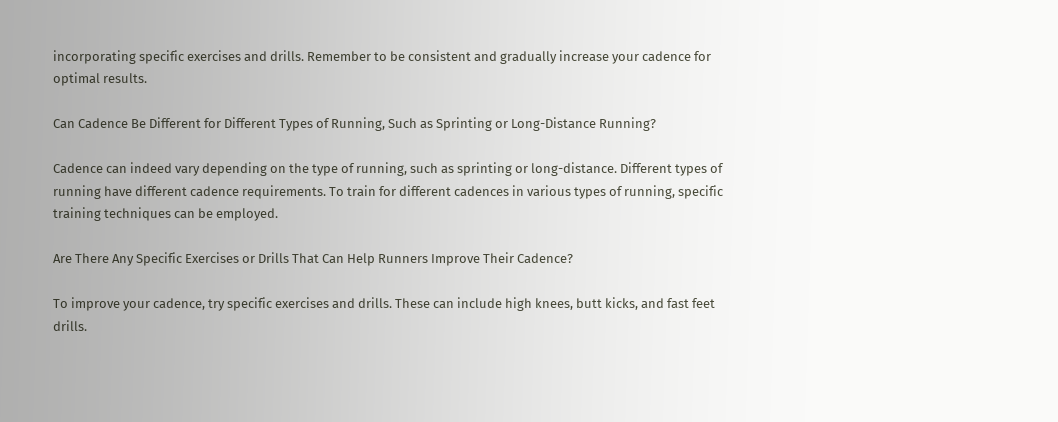incorporating specific exercises and drills. Remember to be consistent and gradually increase your cadence for optimal results.

Can Cadence Be Different for Different Types of Running, Such as Sprinting or Long-Distance Running?

Cadence can indeed vary depending on the type of running, such as sprinting or long-distance. Different types of running have different cadence requirements. To train for different cadences in various types of running, specific training techniques can be employed.

Are There Any Specific Exercises or Drills That Can Help Runners Improve Their Cadence?

To improve your cadence, try specific exercises and drills. These can include high knees, butt kicks, and fast feet drills.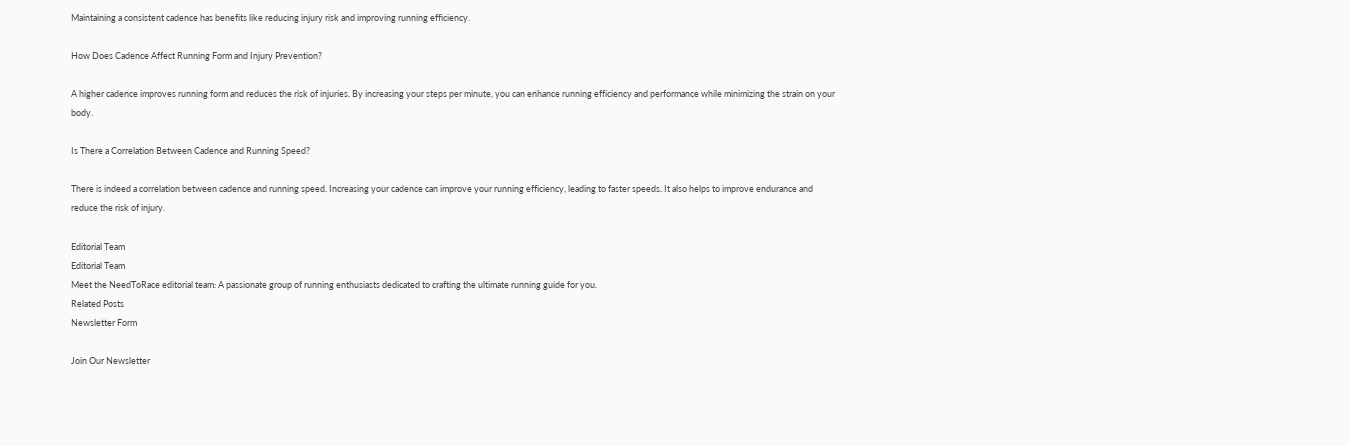Maintaining a consistent cadence has benefits like reducing injury risk and improving running efficiency.

How Does Cadence Affect Running Form and Injury Prevention?

A higher cadence improves running form and reduces the risk of injuries. By increasing your steps per minute, you can enhance running efficiency and performance while minimizing the strain on your body.

Is There a Correlation Between Cadence and Running Speed?

There is indeed a correlation between cadence and running speed. Increasing your cadence can improve your running efficiency, leading to faster speeds. It also helps to improve endurance and reduce the risk of injury.

Editorial Team
Editorial Team
Meet the NeedToRace editorial team: A passionate group of running enthusiasts dedicated to crafting the ultimate running guide for you.
Related Posts
Newsletter Form

Join Our Newsletter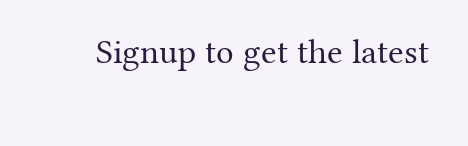Signup to get the latest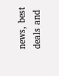news, best deals and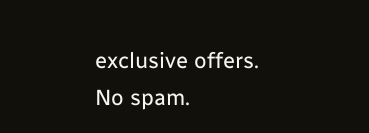exclusive offers. No spam.